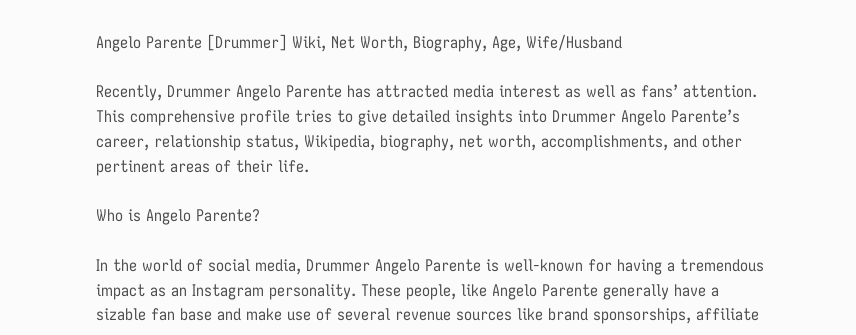Angelo Parente [Drummer] Wiki, Net Worth, Biography, Age, Wife/Husband

Recently, Drummer Angelo Parente has attracted media interest as well as fans’ attention. This comprehensive profile tries to give detailed insights into Drummer Angelo Parente’s career, relationship status, Wikipedia, biography, net worth, accomplishments, and other pertinent areas of their life.

Who is Angelo Parente?

In the world of social media, Drummer Angelo Parente is well-known for having a tremendous impact as an Instagram personality. These people, like Angelo Parente generally have a sizable fan base and make use of several revenue sources like brand sponsorships, affiliate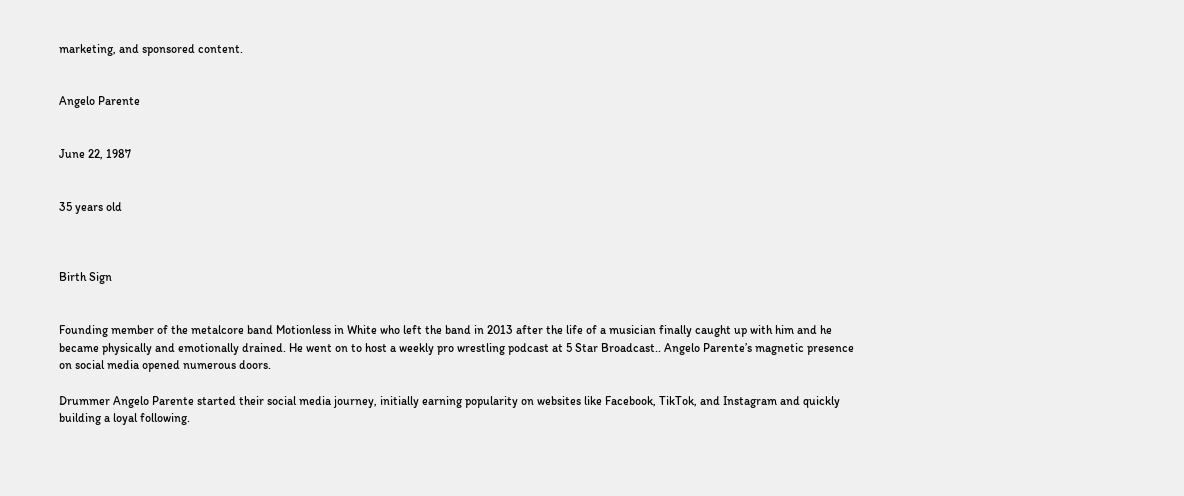marketing, and sponsored content.


Angelo Parente


June 22, 1987


35 years old



Birth Sign


Founding member of the metalcore band Motionless in White who left the band in 2013 after the life of a musician finally caught up with him and he became physically and emotionally drained. He went on to host a weekly pro wrestling podcast at 5 Star Broadcast.. Angelo Parente’s magnetic presence on social media opened numerous doors.

Drummer Angelo Parente started their social media journey, initially earning popularity on websites like Facebook, TikTok, and Instagram and quickly building a loyal following.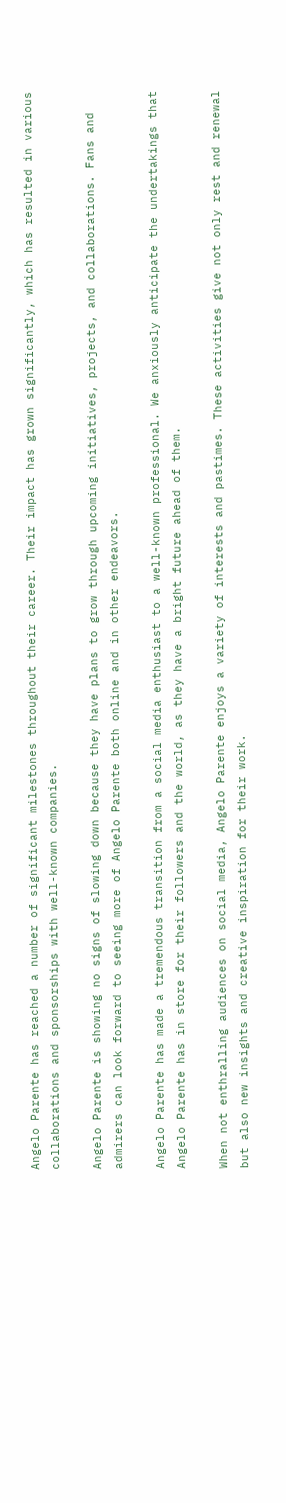Angelo Parente has reached a number of significant milestones throughout their career. Their impact has grown significantly, which has resulted in various collaborations and sponsorships with well-known companies.

Angelo Parente is showing no signs of slowing down because they have plans to grow through upcoming initiatives, projects, and collaborations. Fans and admirers can look forward to seeing more of Angelo Parente both online and in other endeavors.

Angelo Parente has made a tremendous transition from a social media enthusiast to a well-known professional. We anxiously anticipate the undertakings that Angelo Parente has in store for their followers and the world, as they have a bright future ahead of them.

When not enthralling audiences on social media, Angelo Parente enjoys a variety of interests and pastimes. These activities give not only rest and renewal but also new insights and creative inspiration for their work.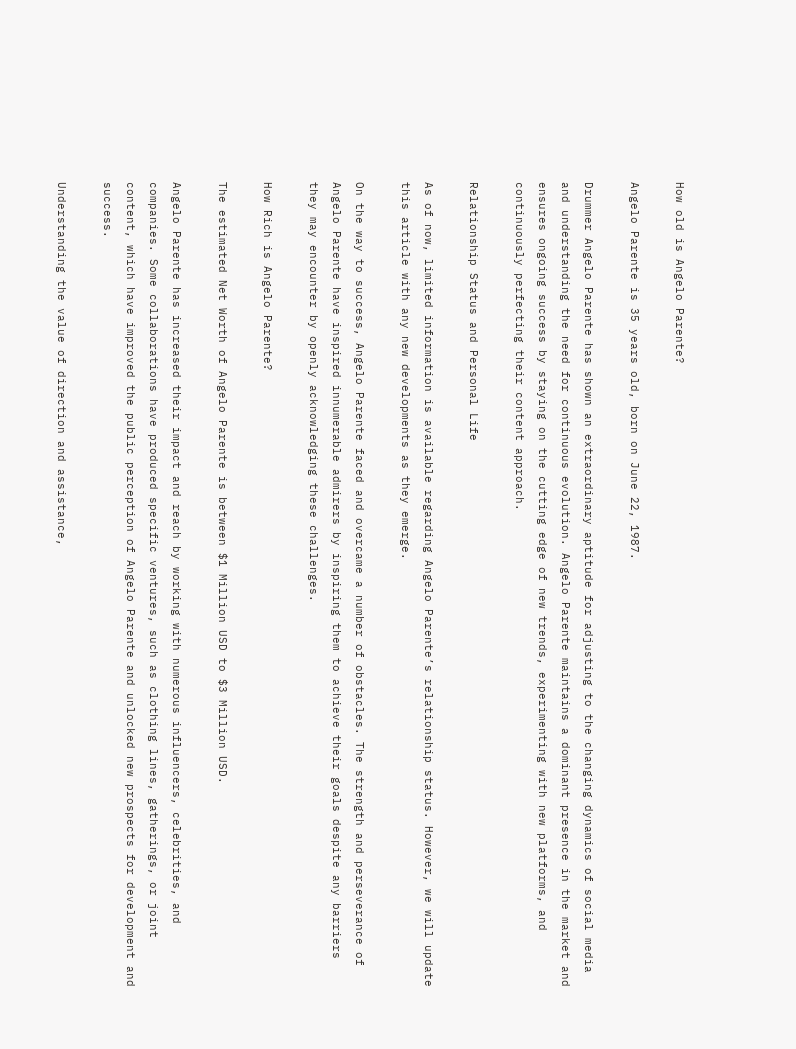How old is Angelo Parente?

Angelo Parente is 35 years old, born on June 22, 1987.

Drummer Angelo Parente has shown an extraordinary aptitude for adjusting to the changing dynamics of social media and understanding the need for continuous evolution. Angelo Parente maintains a dominant presence in the market and ensures ongoing success by staying on the cutting edge of new trends, experimenting with new platforms, and continuously perfecting their content approach.

Relationship Status and Personal Life

As of now, limited information is available regarding Angelo Parente’s relationship status. However, we will update this article with any new developments as they emerge.

On the way to success, Angelo Parente faced and overcame a number of obstacles. The strength and perseverance of Angelo Parente have inspired innumerable admirers by inspiring them to achieve their goals despite any barriers they may encounter by openly acknowledging these challenges.

How Rich is Angelo Parente?

The estimated Net Worth of Angelo Parente is between $1 Million USD to $3 Million USD.

Angelo Parente has increased their impact and reach by working with numerous influencers, celebrities, and companies. Some collaborations have produced specific ventures, such as clothing lines, gatherings, or joint content, which have improved the public perception of Angelo Parente and unlocked new prospects for development and success.

Understanding the value of direction and assistance,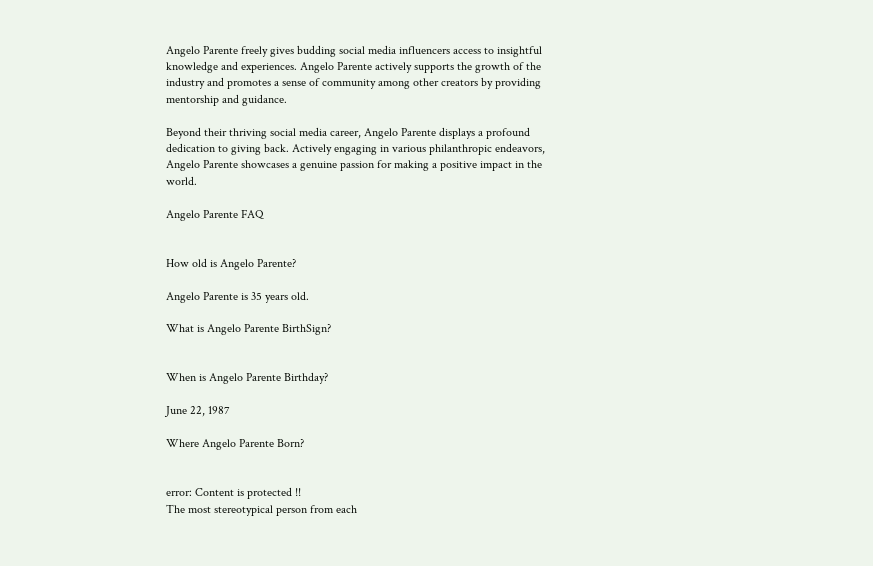Angelo Parente freely gives budding social media influencers access to insightful knowledge and experiences. Angelo Parente actively supports the growth of the industry and promotes a sense of community among other creators by providing mentorship and guidance.

Beyond their thriving social media career, Angelo Parente displays a profound dedication to giving back. Actively engaging in various philanthropic endeavors, Angelo Parente showcases a genuine passion for making a positive impact in the world.

Angelo Parente FAQ


How old is Angelo Parente?

Angelo Parente is 35 years old.

What is Angelo Parente BirthSign?


When is Angelo Parente Birthday?

June 22, 1987

Where Angelo Parente Born?


error: Content is protected !!
The most stereotypical person from each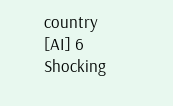country [AI] 6 Shocking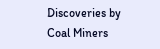Discoveries by Coal Miners